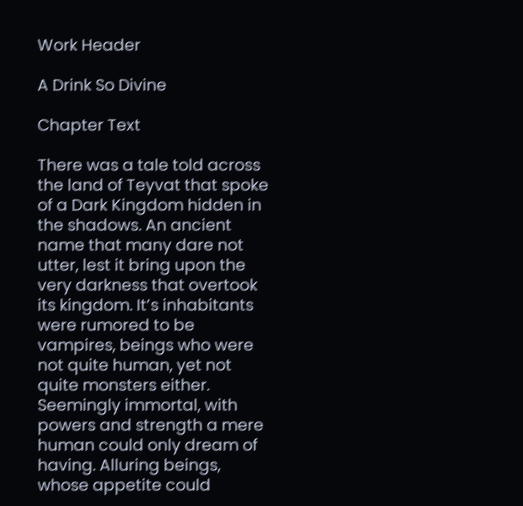Work Header

A Drink So Divine

Chapter Text

There was a tale told across the land of Teyvat that spoke of a Dark Kingdom hidden in the shadows. An ancient name that many dare not utter, lest it bring upon the very darkness that overtook its kingdom. It’s inhabitants were rumored to be vampires, beings who were not quite human, yet not quite monsters either. Seemingly immortal, with powers and strength a mere human could only dream of having. Alluring beings, whose appetite could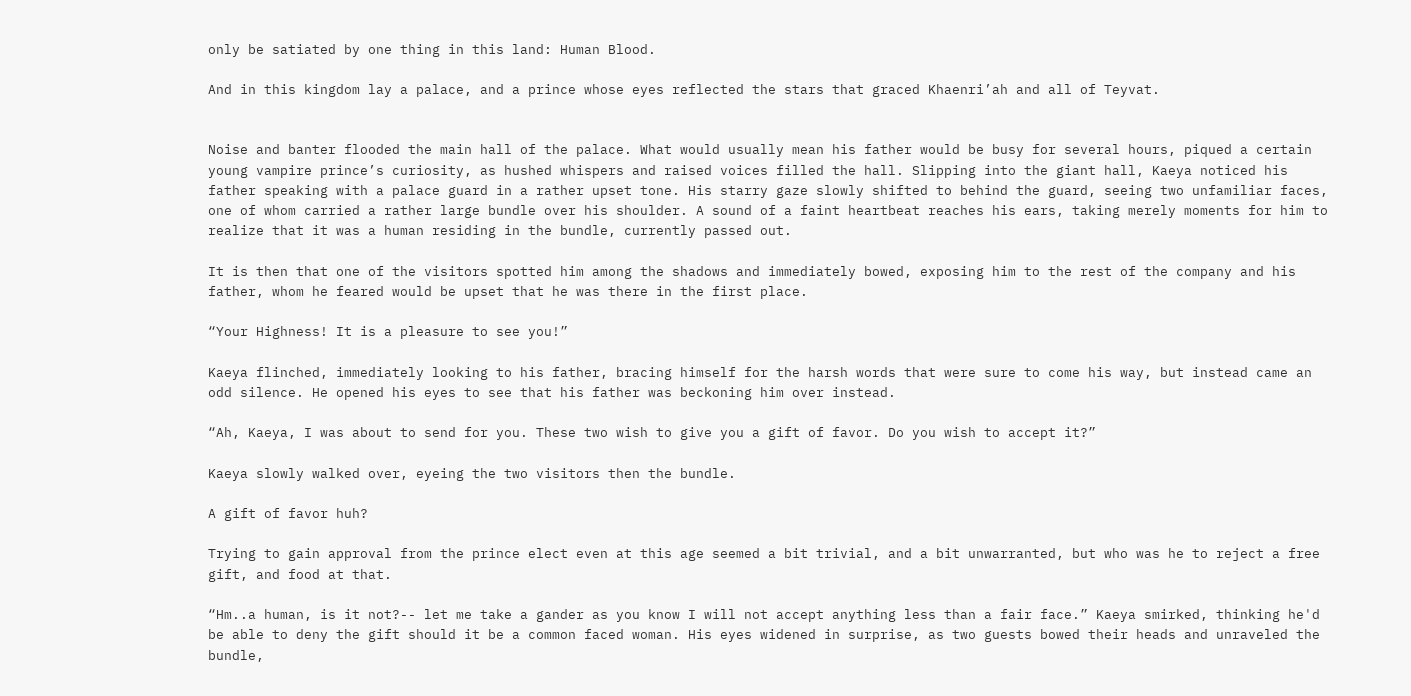only be satiated by one thing in this land: Human Blood.

And in this kingdom lay a palace, and a prince whose eyes reflected the stars that graced Khaenri’ah and all of Teyvat.


Noise and banter flooded the main hall of the palace. What would usually mean his father would be busy for several hours, piqued a certain young vampire prince’s curiosity, as hushed whispers and raised voices filled the hall. Slipping into the giant hall, Kaeya noticed his father speaking with a palace guard in a rather upset tone. His starry gaze slowly shifted to behind the guard, seeing two unfamiliar faces, one of whom carried a rather large bundle over his shoulder. A sound of a faint heartbeat reaches his ears, taking merely moments for him to realize that it was a human residing in the bundle, currently passed out.

It is then that one of the visitors spotted him among the shadows and immediately bowed, exposing him to the rest of the company and his father, whom he feared would be upset that he was there in the first place.

“Your Highness! It is a pleasure to see you!”

Kaeya flinched, immediately looking to his father, bracing himself for the harsh words that were sure to come his way, but instead came an odd silence. He opened his eyes to see that his father was beckoning him over instead.

“Ah, Kaeya, I was about to send for you. These two wish to give you a gift of favor. Do you wish to accept it?”

Kaeya slowly walked over, eyeing the two visitors then the bundle.

A gift of favor huh?

Trying to gain approval from the prince elect even at this age seemed a bit trivial, and a bit unwarranted, but who was he to reject a free gift, and food at that.

“Hm..a human, is it not?-- let me take a gander as you know I will not accept anything less than a fair face.” Kaeya smirked, thinking he'd be able to deny the gift should it be a common faced woman. His eyes widened in surprise, as two guests bowed their heads and unraveled the bundle,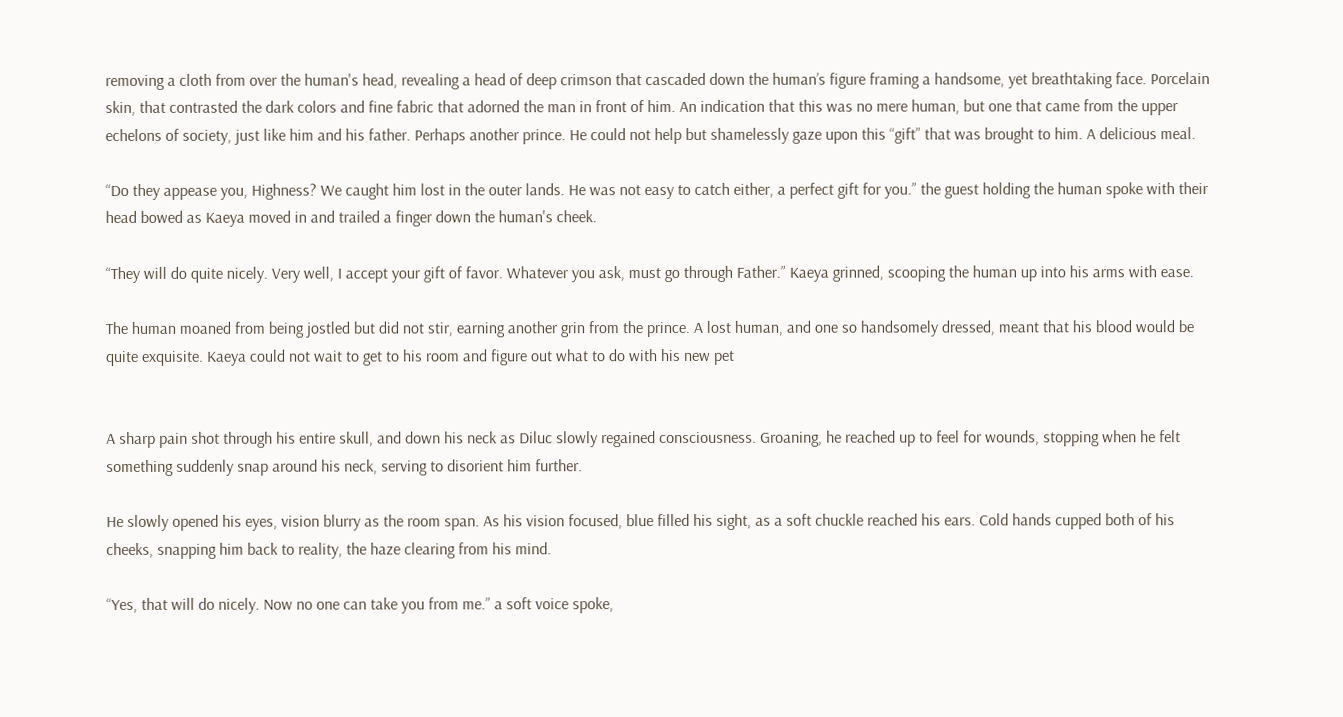removing a cloth from over the human's head, revealing a head of deep crimson that cascaded down the human’s figure framing a handsome, yet breathtaking face. Porcelain skin, that contrasted the dark colors and fine fabric that adorned the man in front of him. An indication that this was no mere human, but one that came from the upper echelons of society, just like him and his father. Perhaps another prince. He could not help but shamelessly gaze upon this “gift” that was brought to him. A delicious meal.

“Do they appease you, Highness? We caught him lost in the outer lands. He was not easy to catch either, a perfect gift for you.” the guest holding the human spoke with their head bowed as Kaeya moved in and trailed a finger down the human's cheek.

“They will do quite nicely. Very well, I accept your gift of favor. Whatever you ask, must go through Father.” Kaeya grinned, scooping the human up into his arms with ease.

The human moaned from being jostled but did not stir, earning another grin from the prince. A lost human, and one so handsomely dressed, meant that his blood would be quite exquisite. Kaeya could not wait to get to his room and figure out what to do with his new pet


A sharp pain shot through his entire skull, and down his neck as Diluc slowly regained consciousness. Groaning, he reached up to feel for wounds, stopping when he felt something suddenly snap around his neck, serving to disorient him further.

He slowly opened his eyes, vision blurry as the room span. As his vision focused, blue filled his sight, as a soft chuckle reached his ears. Cold hands cupped both of his cheeks, snapping him back to reality, the haze clearing from his mind.

“Yes, that will do nicely. Now no one can take you from me.” a soft voice spoke,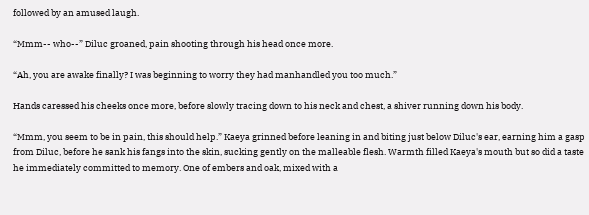followed by an amused laugh.

“Mmm-- who--” Diluc groaned, pain shooting through his head once more.

“Ah, you are awake finally? I was beginning to worry they had manhandled you too much.”

Hands caressed his cheeks once more, before slowly tracing down to his neck and chest, a shiver running down his body.

“Mmm, you seem to be in pain, this should help.” Kaeya grinned before leaning in and biting just below Diluc's ear, earning him a gasp from Diluc, before he sank his fangs into the skin, sucking gently on the malleable flesh. Warmth filled Kaeya's mouth but so did a taste he immediately committed to memory. One of embers and oak, mixed with a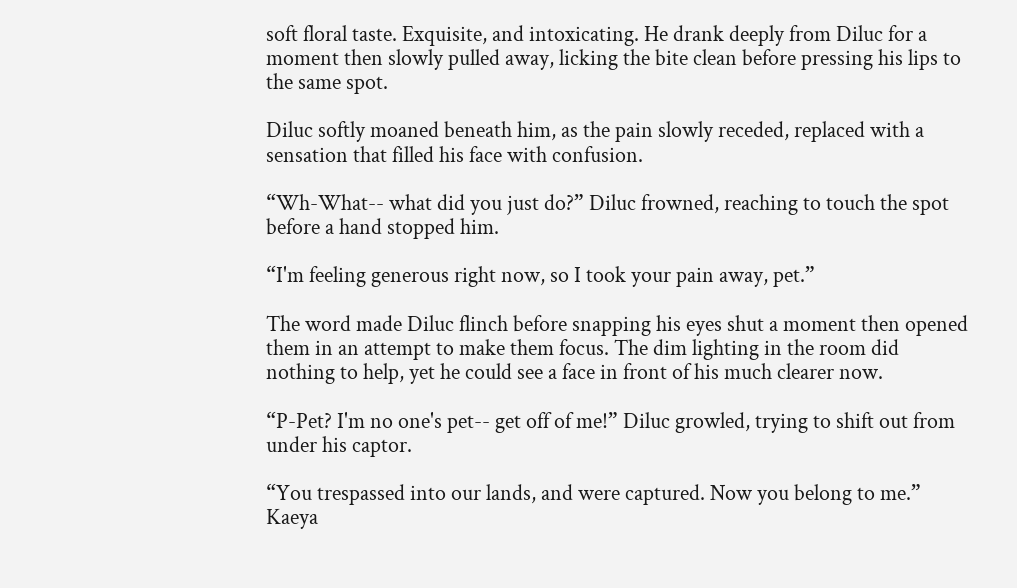soft floral taste. Exquisite, and intoxicating. He drank deeply from Diluc for a moment then slowly pulled away, licking the bite clean before pressing his lips to the same spot.

Diluc softly moaned beneath him, as the pain slowly receded, replaced with a sensation that filled his face with confusion.

“Wh-What-- what did you just do?” Diluc frowned, reaching to touch the spot before a hand stopped him.

“I'm feeling generous right now, so I took your pain away, pet.”

The word made Diluc flinch before snapping his eyes shut a moment then opened them in an attempt to make them focus. The dim lighting in the room did nothing to help, yet he could see a face in front of his much clearer now.

“P-Pet? I'm no one's pet-- get off of me!” Diluc growled, trying to shift out from under his captor.

“You trespassed into our lands, and were captured. Now you belong to me.” Kaeya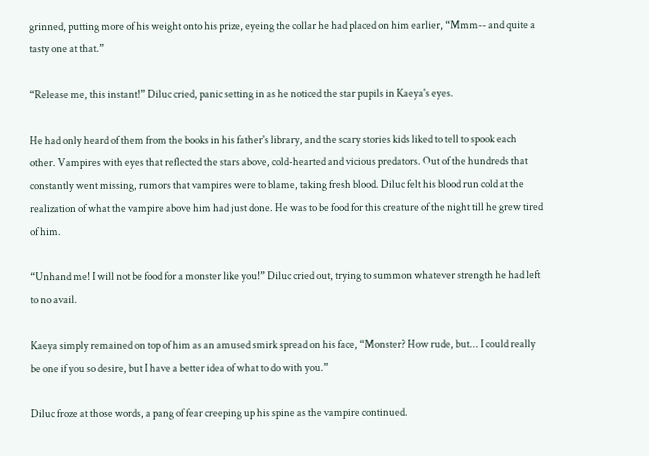grinned, putting more of his weight onto his prize, eyeing the collar he had placed on him earlier, “Mmm-- and quite a tasty one at that.”

“Release me, this instant!” Diluc cried, panic setting in as he noticed the star pupils in Kaeya's eyes.

He had only heard of them from the books in his father's library, and the scary stories kids liked to tell to spook each other. Vampires with eyes that reflected the stars above, cold-hearted and vicious predators. Out of the hundreds that constantly went missing, rumors that vampires were to blame, taking fresh blood. Diluc felt his blood run cold at the realization of what the vampire above him had just done. He was to be food for this creature of the night till he grew tired of him.

“Unhand me! I will not be food for a monster like you!” Diluc cried out, trying to summon whatever strength he had left to no avail.

Kaeya simply remained on top of him as an amused smirk spread on his face, “Monster? How rude, but... I could really be one if you so desire, but I have a better idea of what to do with you.”

Diluc froze at those words, a pang of fear creeping up his spine as the vampire continued.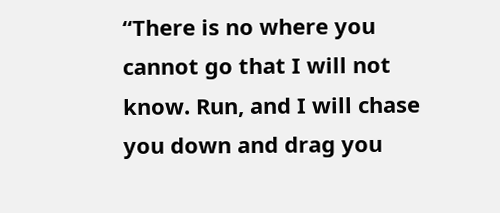“There is no where you cannot go that I will not know. Run, and I will chase you down and drag you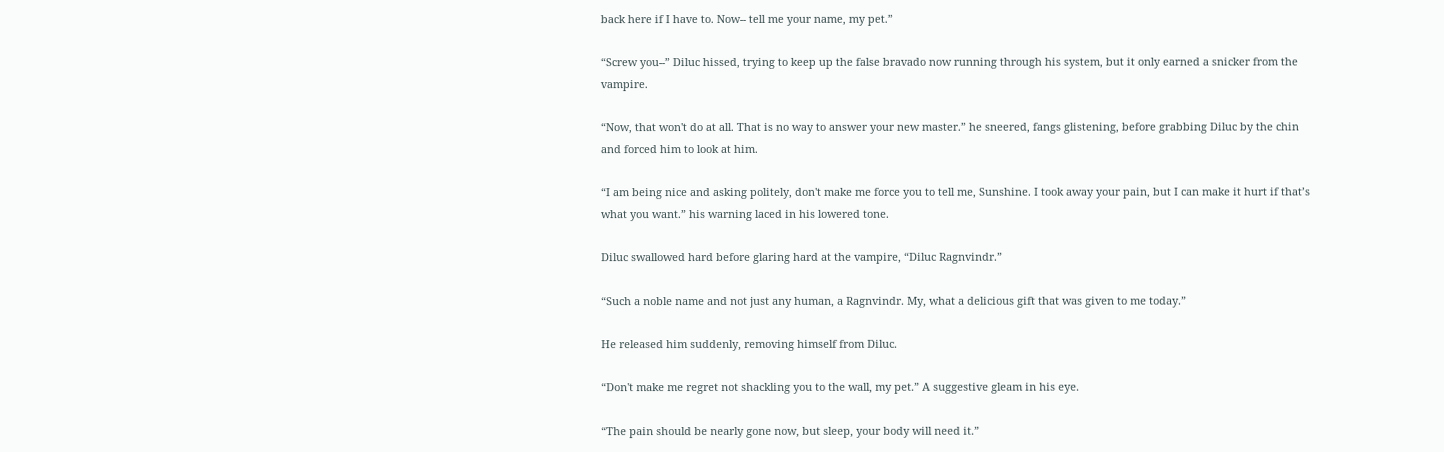back here if I have to. Now-- tell me your name, my pet.”

“Screw you--” Diluc hissed, trying to keep up the false bravado now running through his system, but it only earned a snicker from the vampire.

“Now, that won't do at all. That is no way to answer your new master.” he sneered, fangs glistening, before grabbing Diluc by the chin and forced him to look at him.

“I am being nice and asking politely, don't make me force you to tell me, Sunshine. I took away your pain, but I can make it hurt if that’s what you want.” his warning laced in his lowered tone.

Diluc swallowed hard before glaring hard at the vampire, “Diluc Ragnvindr.”

“Such a noble name and not just any human, a Ragnvindr. My, what a delicious gift that was given to me today.”

He released him suddenly, removing himself from Diluc.

“Don't make me regret not shackling you to the wall, my pet.” A suggestive gleam in his eye.

“The pain should be nearly gone now, but sleep, your body will need it.”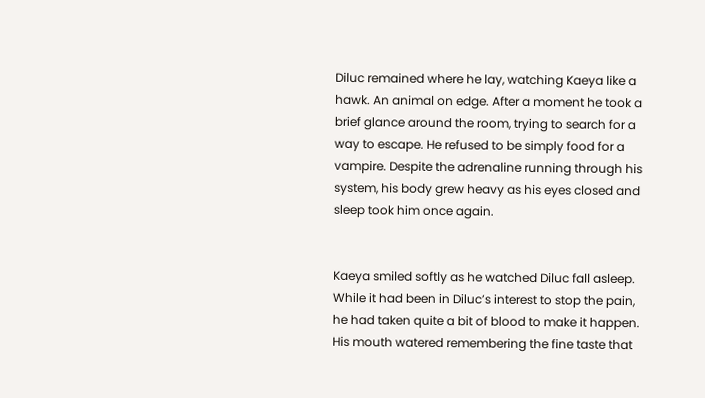Diluc remained where he lay, watching Kaeya like a hawk. An animal on edge. After a moment he took a brief glance around the room, trying to search for a way to escape. He refused to be simply food for a vampire. Despite the adrenaline running through his system, his body grew heavy as his eyes closed and sleep took him once again.


Kaeya smiled softly as he watched Diluc fall asleep. While it had been in Diluc’s interest to stop the pain, he had taken quite a bit of blood to make it happen. His mouth watered remembering the fine taste that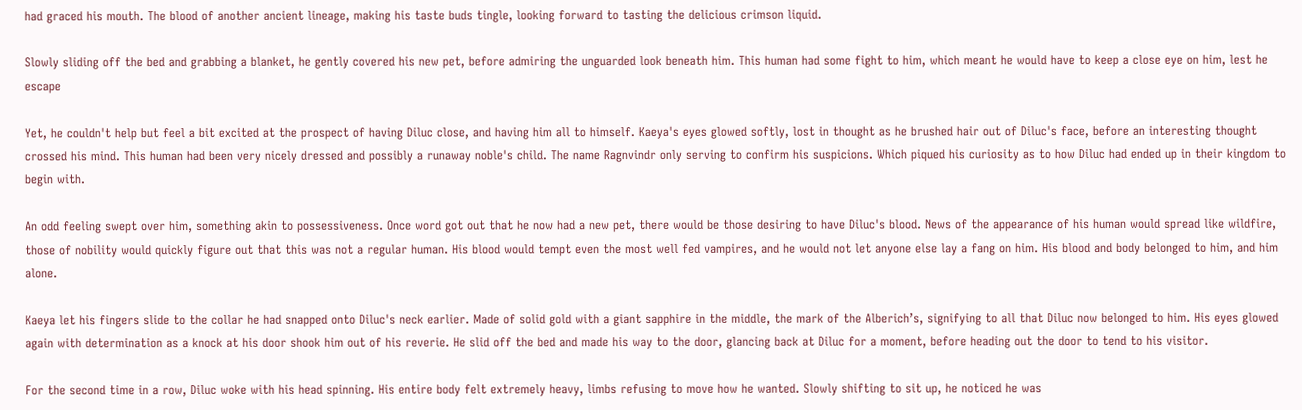had graced his mouth. The blood of another ancient lineage, making his taste buds tingle, looking forward to tasting the delicious crimson liquid.

Slowly sliding off the bed and grabbing a blanket, he gently covered his new pet, before admiring the unguarded look beneath him. This human had some fight to him, which meant he would have to keep a close eye on him, lest he escape

Yet, he couldn't help but feel a bit excited at the prospect of having Diluc close, and having him all to himself. Kaeya's eyes glowed softly, lost in thought as he brushed hair out of Diluc's face, before an interesting thought crossed his mind. This human had been very nicely dressed and possibly a runaway noble's child. The name Ragnvindr only serving to confirm his suspicions. Which piqued his curiosity as to how Diluc had ended up in their kingdom to begin with.

An odd feeling swept over him, something akin to possessiveness. Once word got out that he now had a new pet, there would be those desiring to have Diluc's blood. News of the appearance of his human would spread like wildfire, those of nobility would quickly figure out that this was not a regular human. His blood would tempt even the most well fed vampires, and he would not let anyone else lay a fang on him. His blood and body belonged to him, and him alone.

Kaeya let his fingers slide to the collar he had snapped onto Diluc's neck earlier. Made of solid gold with a giant sapphire in the middle, the mark of the Alberich’s, signifying to all that Diluc now belonged to him. His eyes glowed again with determination as a knock at his door shook him out of his reverie. He slid off the bed and made his way to the door, glancing back at Diluc for a moment, before heading out the door to tend to his visitor.

For the second time in a row, Diluc woke with his head spinning. His entire body felt extremely heavy, limbs refusing to move how he wanted. Slowly shifting to sit up, he noticed he was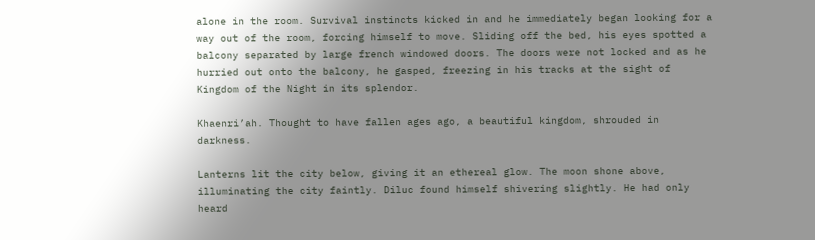alone in the room. Survival instincts kicked in and he immediately began looking for a way out of the room, forcing himself to move. Sliding off the bed, his eyes spotted a balcony separated by large french windowed doors. The doors were not locked and as he hurried out onto the balcony, he gasped, freezing in his tracks at the sight of Kingdom of the Night in its splendor.

Khaenri’ah. Thought to have fallen ages ago, a beautiful kingdom, shrouded in darkness.

Lanterns lit the city below, giving it an ethereal glow. The moon shone above, illuminating the city faintly. Diluc found himself shivering slightly. He had only heard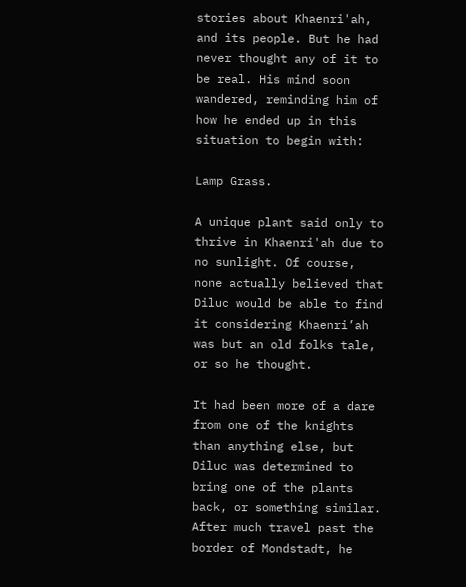stories about Khaenri'ah, and its people. But he had never thought any of it to be real. His mind soon wandered, reminding him of how he ended up in this situation to begin with:

Lamp Grass.

A unique plant said only to thrive in Khaenri'ah due to no sunlight. Of course, none actually believed that Diluc would be able to find it considering Khaenri’ah was but an old folks tale, or so he thought.

It had been more of a dare from one of the knights than anything else, but Diluc was determined to bring one of the plants back, or something similar. After much travel past the border of Mondstadt, he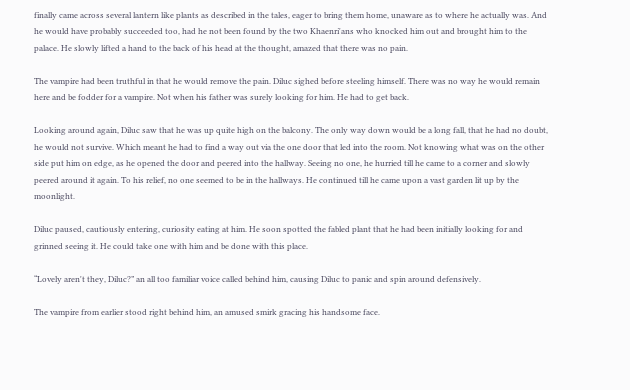finally came across several lantern like plants as described in the tales, eager to bring them home, unaware as to where he actually was. And he would have probably succeeded too, had he not been found by the two Khaenri'ans who knocked him out and brought him to the palace. He slowly lifted a hand to the back of his head at the thought, amazed that there was no pain.

The vampire had been truthful in that he would remove the pain. Diluc sighed before steeling himself. There was no way he would remain here and be fodder for a vampire. Not when his father was surely looking for him. He had to get back.

Looking around again, Diluc saw that he was up quite high on the balcony. The only way down would be a long fall, that he had no doubt, he would not survive. Which meant he had to find a way out via the one door that led into the room. Not knowing what was on the other side put him on edge, as he opened the door and peered into the hallway. Seeing no one, he hurried till he came to a corner and slowly peered around it again. To his relief, no one seemed to be in the hallways. He continued till he came upon a vast garden lit up by the moonlight.

Diluc paused, cautiously entering, curiosity eating at him. He soon spotted the fabled plant that he had been initially looking for and grinned seeing it. He could take one with him and be done with this place.

“Lovely aren't they, Diluc?” an all too familiar voice called behind him, causing Diluc to panic and spin around defensively.

The vampire from earlier stood right behind him, an amused smirk gracing his handsome face.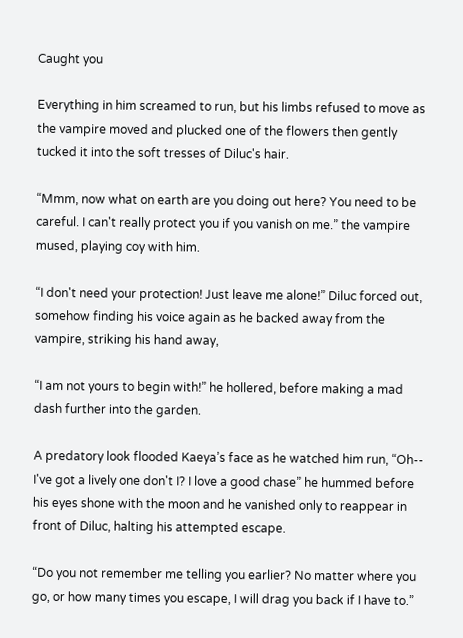Caught you

Everything in him screamed to run, but his limbs refused to move as the vampire moved and plucked one of the flowers then gently tucked it into the soft tresses of Diluc's hair.

“Mmm, now what on earth are you doing out here? You need to be careful. I can't really protect you if you vanish on me.” the vampire mused, playing coy with him.

“I don't need your protection! Just leave me alone!” Diluc forced out, somehow finding his voice again as he backed away from the vampire, striking his hand away,

“I am not yours to begin with!” he hollered, before making a mad dash further into the garden.

A predatory look flooded Kaeya’s face as he watched him run, “Oh-- I've got a lively one don't I? I love a good chase” he hummed before his eyes shone with the moon and he vanished only to reappear in front of Diluc, halting his attempted escape.

“Do you not remember me telling you earlier? No matter where you go, or how many times you escape, I will drag you back if I have to.”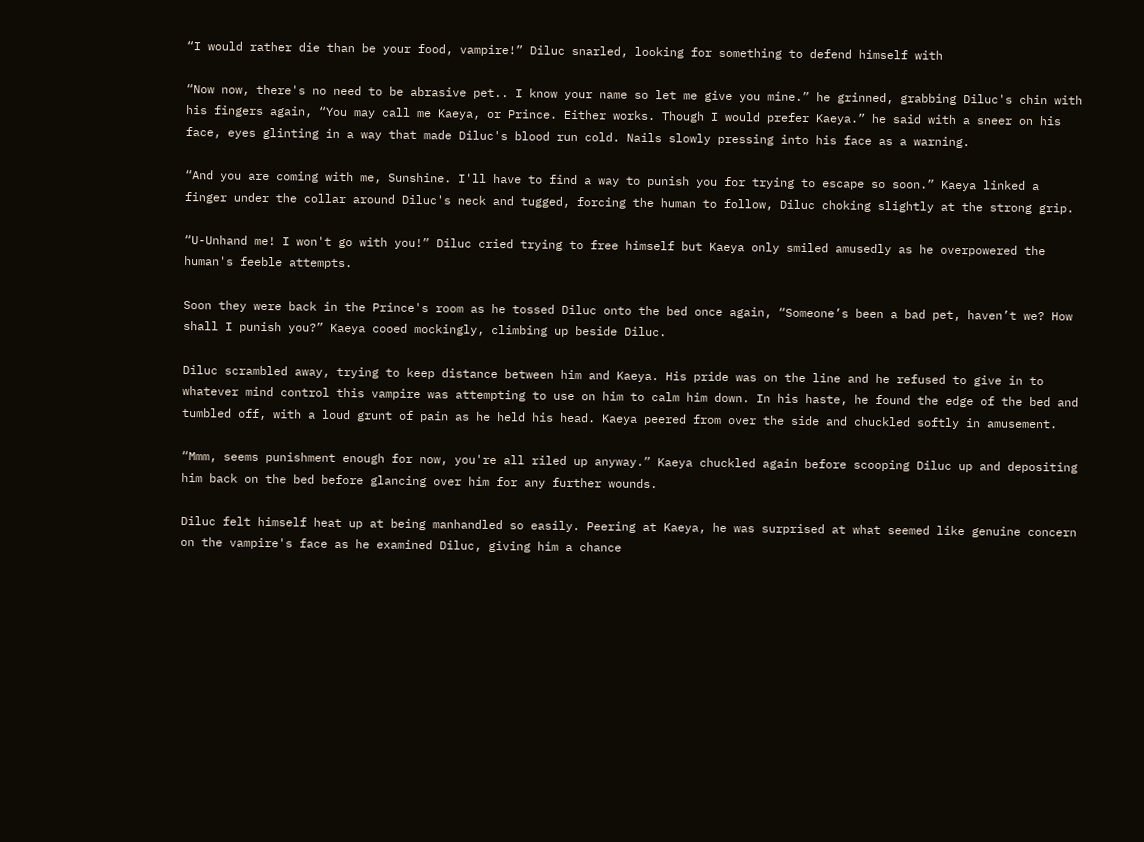“I would rather die than be your food, vampire!” Diluc snarled, looking for something to defend himself with

“Now now, there's no need to be abrasive pet.. I know your name so let me give you mine.” he grinned, grabbing Diluc's chin with his fingers again, “You may call me Kaeya, or Prince. Either works. Though I would prefer Kaeya.” he said with a sneer on his face, eyes glinting in a way that made Diluc's blood run cold. Nails slowly pressing into his face as a warning.

“And you are coming with me, Sunshine. I'll have to find a way to punish you for trying to escape so soon.” Kaeya linked a finger under the collar around Diluc's neck and tugged, forcing the human to follow, Diluc choking slightly at the strong grip.

“U-Unhand me! I won't go with you!” Diluc cried trying to free himself but Kaeya only smiled amusedly as he overpowered the human's feeble attempts.

Soon they were back in the Prince's room as he tossed Diluc onto the bed once again, “Someone’s been a bad pet, haven’t we? How shall I punish you?” Kaeya cooed mockingly, climbing up beside Diluc.

Diluc scrambled away, trying to keep distance between him and Kaeya. His pride was on the line and he refused to give in to whatever mind control this vampire was attempting to use on him to calm him down. In his haste, he found the edge of the bed and tumbled off, with a loud grunt of pain as he held his head. Kaeya peered from over the side and chuckled softly in amusement.

“Mmm, seems punishment enough for now, you're all riled up anyway.” Kaeya chuckled again before scooping Diluc up and depositing him back on the bed before glancing over him for any further wounds.

Diluc felt himself heat up at being manhandled so easily. Peering at Kaeya, he was surprised at what seemed like genuine concern on the vampire's face as he examined Diluc, giving him a chance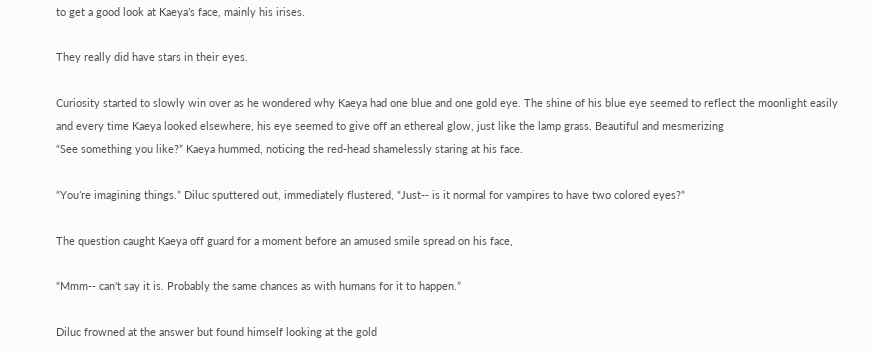to get a good look at Kaeya’s face, mainly his irises.

They really did have stars in their eyes.

Curiosity started to slowly win over as he wondered why Kaeya had one blue and one gold eye. The shine of his blue eye seemed to reflect the moonlight easily and every time Kaeya looked elsewhere, his eye seemed to give off an ethereal glow, just like the lamp grass. Beautiful and mesmerizing
“See something you like?” Kaeya hummed, noticing the red-head shamelessly staring at his face.

“You’re imagining things.” Diluc sputtered out, immediately flustered, “Just-- is it normal for vampires to have two colored eyes?”

The question caught Kaeya off guard for a moment before an amused smile spread on his face,

“Mmm-- can't say it is. Probably the same chances as with humans for it to happen.”

Diluc frowned at the answer but found himself looking at the gold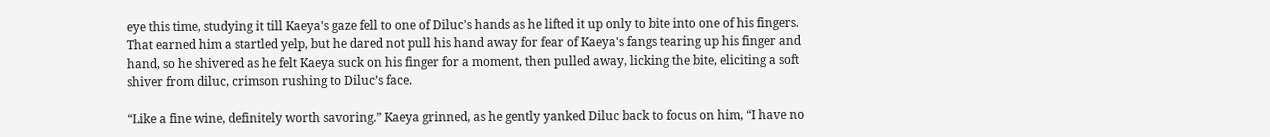eye this time, studying it till Kaeya's gaze fell to one of Diluc's hands as he lifted it up only to bite into one of his fingers. That earned him a startled yelp, but he dared not pull his hand away for fear of Kaeya's fangs tearing up his finger and hand, so he shivered as he felt Kaeya suck on his finger for a moment, then pulled away, licking the bite, eliciting a soft shiver from diluc, crimson rushing to Diluc’s face.

“Like a fine wine, definitely worth savoring.” Kaeya grinned, as he gently yanked Diluc back to focus on him, “I have no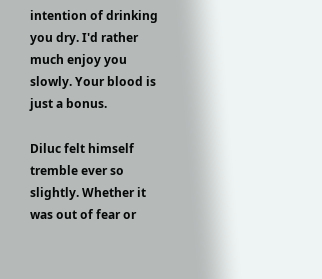intention of drinking you dry. I'd rather much enjoy you slowly. Your blood is just a bonus.

Diluc felt himself tremble ever so slightly. Whether it was out of fear or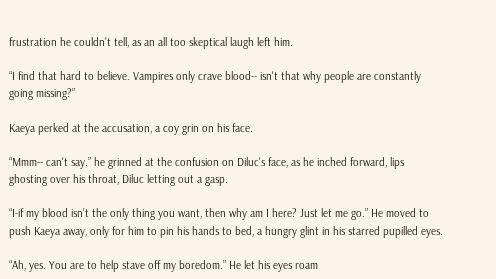frustration he couldn't tell, as an all too skeptical laugh left him.

“I find that hard to believe. Vampires only crave blood-- isn't that why people are constantly going missing?”

Kaeya perked at the accusation, a coy grin on his face.

“Mmm-- can't say.” he grinned at the confusion on Diluc's face, as he inched forward, lips ghosting over his throat, Diluc letting out a gasp.

“I-if my blood isn’t the only thing you want, then why am I here? Just let me go.” He moved to push Kaeya away, only for him to pin his hands to bed, a hungry glint in his starred pupilled eyes.

“Ah, yes. You are to help stave off my boredom.” He let his eyes roam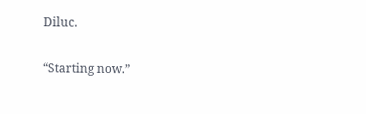Diluc.

“Starting now.”